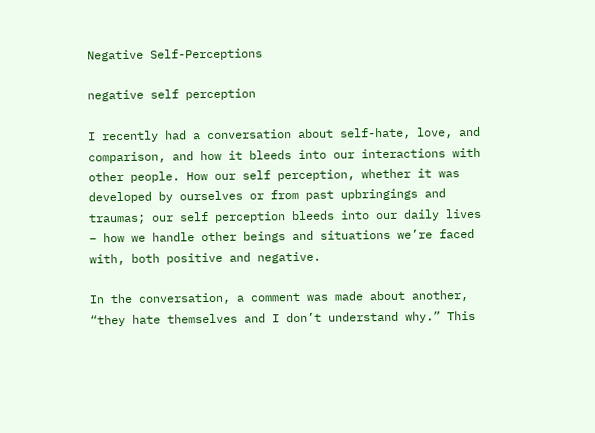Negative Self-Perceptions

negative self perception

I recently had a conversation about self-hate, love, and comparison, and how it bleeds into our interactions with other people. How our self perception, whether it was developed by ourselves or from past upbringings and traumas; our self perception bleeds into our daily lives – how we handle other beings and situations we’re faced with, both positive and negative.

In the conversation, a comment was made about another, “they hate themselves and I don’t understand why.” This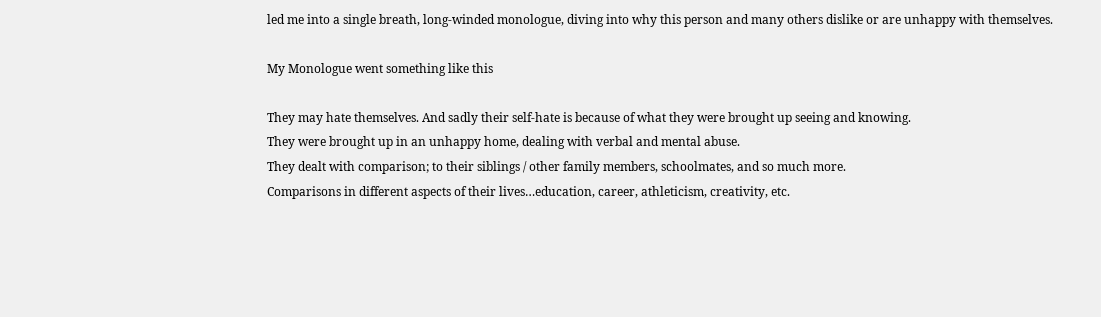led me into a single breath, long-winded monologue, diving into why this person and many others dislike or are unhappy with themselves.

My Monologue went something like this

They may hate themselves. And sadly their self-hate is because of what they were brought up seeing and knowing.
They were brought up in an unhappy home, dealing with verbal and mental abuse.
They dealt with comparison; to their siblings / other family members, schoolmates, and so much more.
Comparisons in different aspects of their lives…education, career, athleticism, creativity, etc.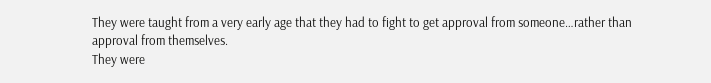They were taught from a very early age that they had to fight to get approval from someone…rather than approval from themselves.
They were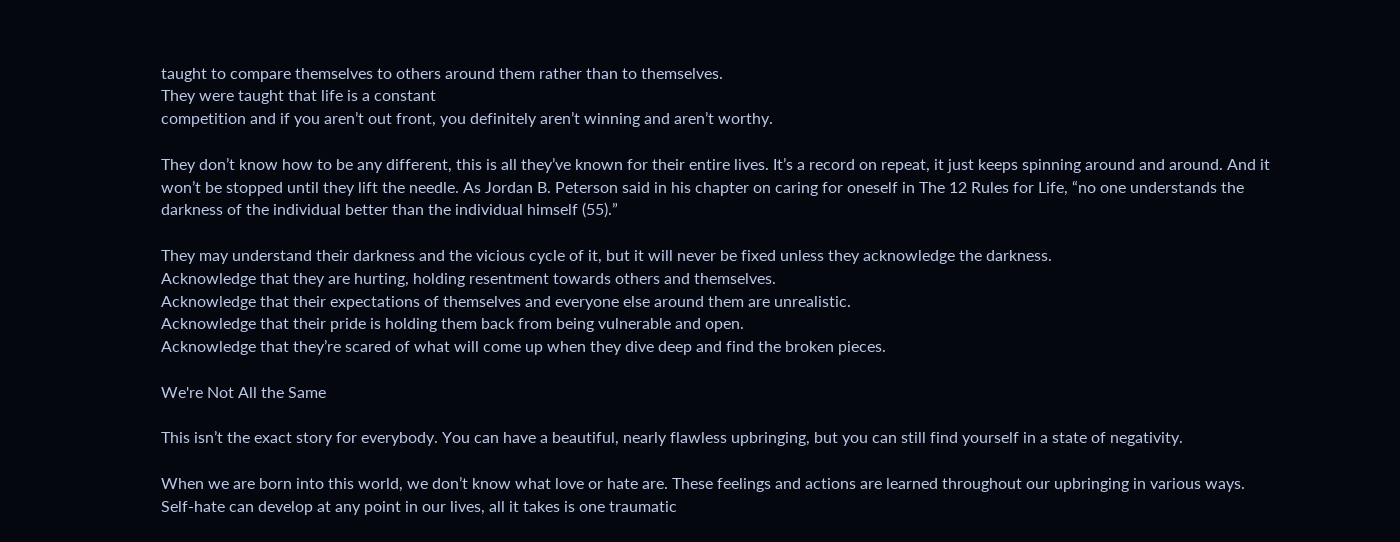taught to compare themselves to others around them rather than to themselves.
They were taught that life is a constant
competition and if you aren’t out front, you definitely aren’t winning and aren’t worthy.

They don’t know how to be any different, this is all they’ve known for their entire lives. It’s a record on repeat, it just keeps spinning around and around. And it won’t be stopped until they lift the needle. As Jordan B. Peterson said in his chapter on caring for oneself in The 12 Rules for Life, “no one understands the darkness of the individual better than the individual himself (55).”

They may understand their darkness and the vicious cycle of it, but it will never be fixed unless they acknowledge the darkness.
Acknowledge that they are hurting, holding resentment towards others and themselves.
Acknowledge that their expectations of themselves and everyone else around them are unrealistic.
Acknowledge that their pride is holding them back from being vulnerable and open.
Acknowledge that they’re scared of what will come up when they dive deep and find the broken pieces.

We're Not All the Same

This isn’t the exact story for everybody. You can have a beautiful, nearly flawless upbringing, but you can still find yourself in a state of negativity.

When we are born into this world, we don’t know what love or hate are. These feelings and actions are learned throughout our upbringing in various ways. Self-hate can develop at any point in our lives, all it takes is one traumatic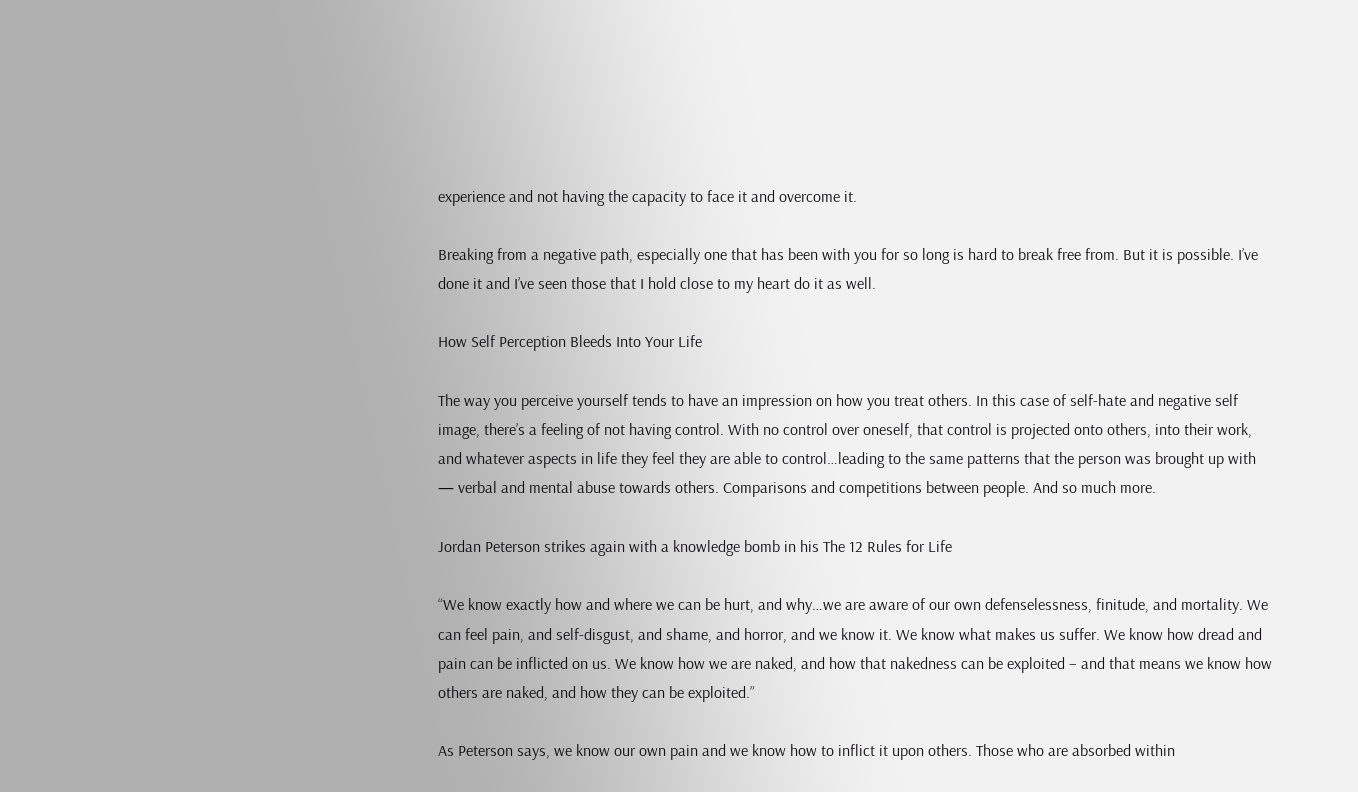experience and not having the capacity to face it and overcome it.

Breaking from a negative path, especially one that has been with you for so long is hard to break free from. But it is possible. I’ve done it and I’ve seen those that I hold close to my heart do it as well.

How Self Perception Bleeds Into Your Life

The way you perceive yourself tends to have an impression on how you treat others. In this case of self-hate and negative self image, there’s a feeling of not having control. With no control over oneself, that control is projected onto others, into their work, and whatever aspects in life they feel they are able to control…leading to the same patterns that the person was brought up with — verbal and mental abuse towards others. Comparisons and competitions between people. And so much more.

Jordan Peterson strikes again with a knowledge bomb in his The 12 Rules for Life

“We know exactly how and where we can be hurt, and why…we are aware of our own defenselessness, finitude, and mortality. We can feel pain, and self-disgust, and shame, and horror, and we know it. We know what makes us suffer. We know how dread and pain can be inflicted on us. We know how we are naked, and how that nakedness can be exploited – and that means we know how others are naked, and how they can be exploited.”

As Peterson says, we know our own pain and we know how to inflict it upon others. Those who are absorbed within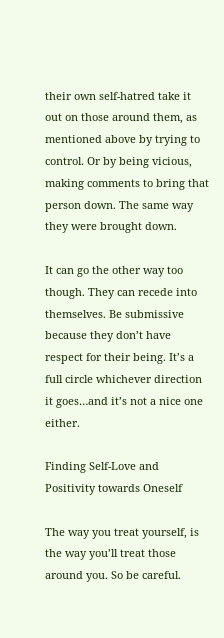their own self-hatred take it out on those around them, as mentioned above by trying to control. Or by being vicious, making comments to bring that person down. The same way they were brought down.

It can go the other way too though. They can recede into themselves. Be submissive because they don’t have respect for their being. It’s a full circle whichever direction it goes…and it’s not a nice one either.

Finding Self-Love and Positivity towards Oneself

The way you treat yourself, is the way you’ll treat those around you. So be careful.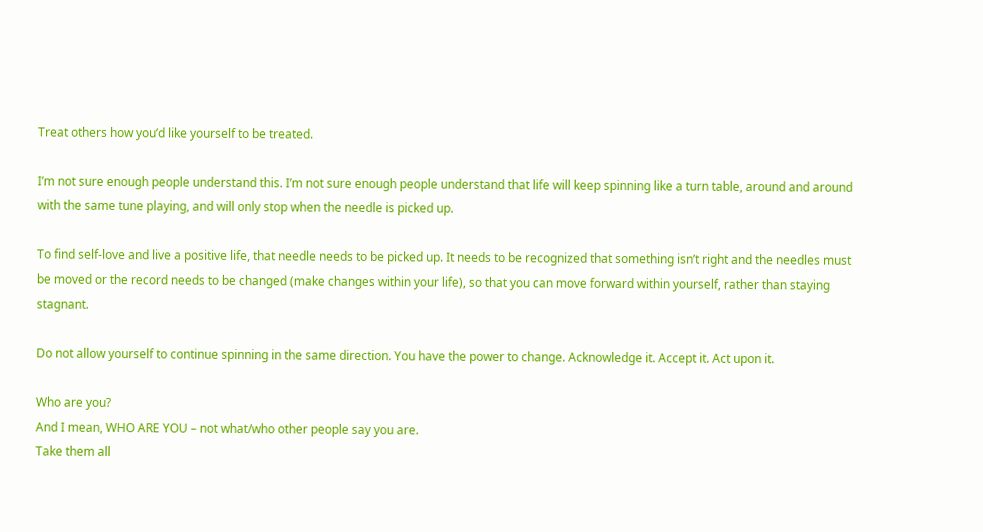Treat others how you’d like yourself to be treated.

I’m not sure enough people understand this. I’m not sure enough people understand that life will keep spinning like a turn table, around and around with the same tune playing, and will only stop when the needle is picked up.

To find self-love and live a positive life, that needle needs to be picked up. It needs to be recognized that something isn’t right and the needles must be moved or the record needs to be changed (make changes within your life), so that you can move forward within yourself, rather than staying stagnant.

Do not allow yourself to continue spinning in the same direction. You have the power to change. Acknowledge it. Accept it. Act upon it.

Who are you?
And I mean, WHO ARE YOU – not what/who other people say you are.
Take them all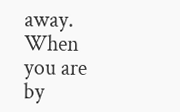away.
When you are by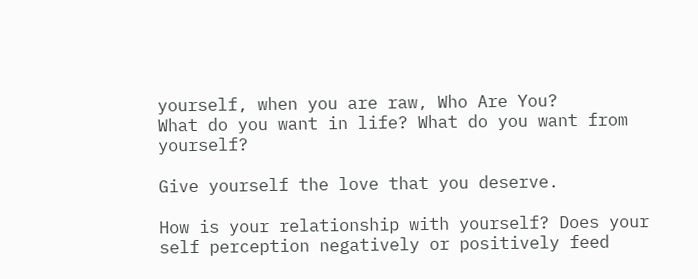yourself, when you are raw, Who Are You?
What do you want in life? What do you want from yourself?

Give yourself the love that you deserve.

How is your relationship with yourself? Does your self perception negatively or positively feed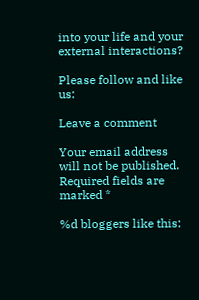into your life and your external interactions?

Please follow and like us:

Leave a comment

Your email address will not be published. Required fields are marked *

%d bloggers like this: